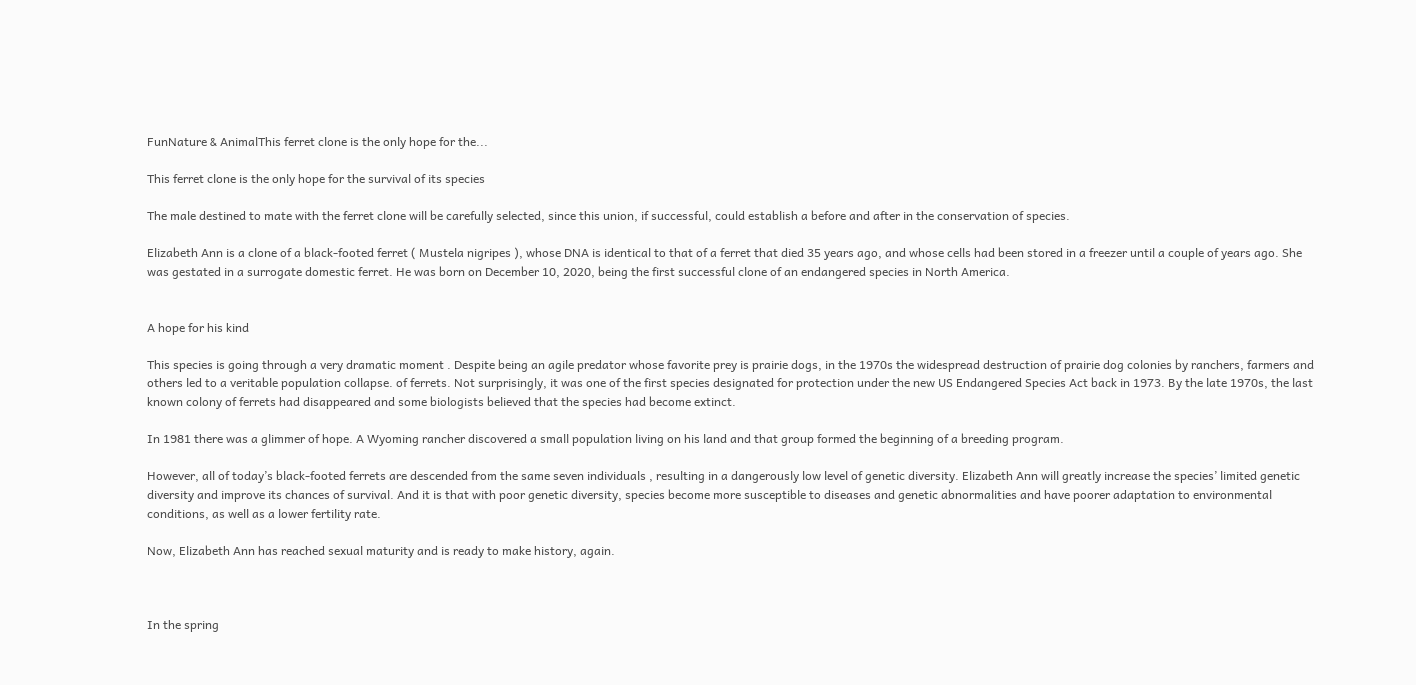FunNature & AnimalThis ferret clone is the only hope for the...

This ferret clone is the only hope for the survival of its species

The male destined to mate with the ferret clone will be carefully selected, since this union, if successful, could establish a before and after in the conservation of species.

Elizabeth Ann is a clone of a black-footed ferret ( Mustela nigripes ), whose DNA is identical to that of a ferret that died 35 years ago, and whose cells had been stored in a freezer until a couple of years ago. She was gestated in a surrogate domestic ferret. He was born on December 10, 2020, being the first successful clone of an endangered species in North America.


A hope for his kind

This species is going through a very dramatic moment . Despite being an agile predator whose favorite prey is prairie dogs, in the 1970s the widespread destruction of prairie dog colonies by ranchers, farmers and others led to a veritable population collapse. of ferrets. Not surprisingly, it was one of the first species designated for protection under the new US Endangered Species Act back in 1973. By the late 1970s, the last known colony of ferrets had disappeared and some biologists believed that the species had become extinct.

In 1981 there was a glimmer of hope. A Wyoming rancher discovered a small population living on his land and that group formed the beginning of a breeding program.

However, all of today’s black-footed ferrets are descended from the same seven individuals , resulting in a dangerously low level of genetic diversity. Elizabeth Ann will greatly increase the species’ limited genetic diversity and improve its chances of survival. And it is that with poor genetic diversity, species become more susceptible to diseases and genetic abnormalities and have poorer adaptation to environmental conditions, as well as a lower fertility rate.

Now, Elizabeth Ann has reached sexual maturity and is ready to make history, again.



In the spring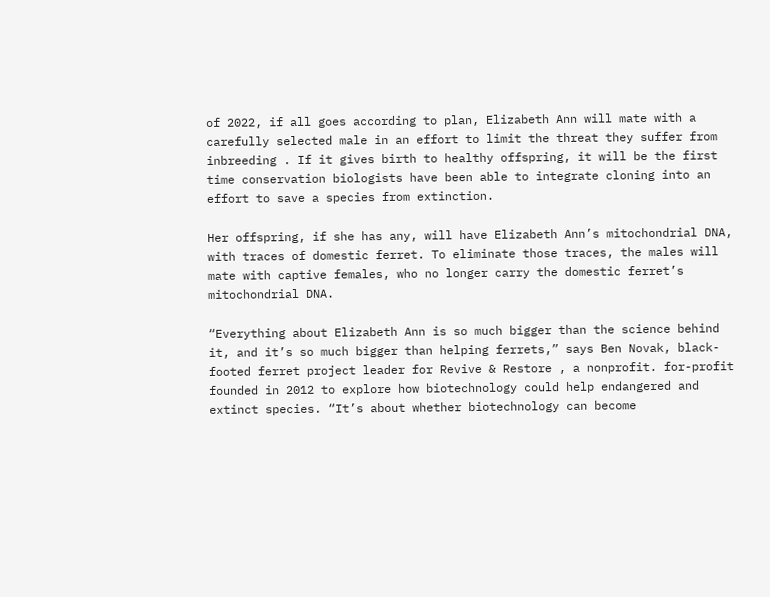of 2022, if all goes according to plan, Elizabeth Ann will mate with a carefully selected male in an effort to limit the threat they suffer from inbreeding . If it gives birth to healthy offspring, it will be the first time conservation biologists have been able to integrate cloning into an effort to save a species from extinction.

Her offspring, if she has any, will have Elizabeth Ann’s mitochondrial DNA, with traces of domestic ferret. To eliminate those traces, the males will mate with captive females, who no longer carry the domestic ferret’s mitochondrial DNA.

“Everything about Elizabeth Ann is so much bigger than the science behind it, and it’s so much bigger than helping ferrets,” says Ben Novak, black-footed ferret project leader for Revive & Restore , a nonprofit. for-profit founded in 2012 to explore how biotechnology could help endangered and extinct species. “It’s about whether biotechnology can become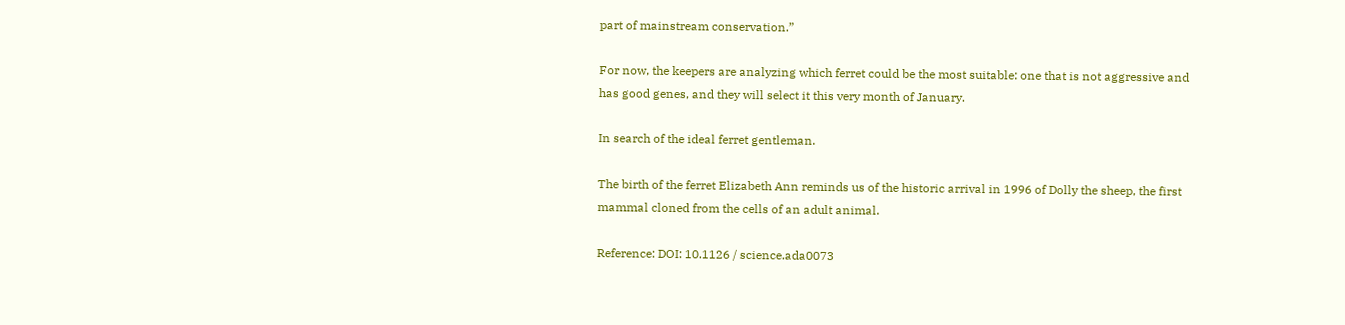part of mainstream conservation.”

For now, the keepers are analyzing which ferret could be the most suitable: one that is not aggressive and has good genes, and they will select it this very month of January.

In search of the ideal ferret gentleman.

The birth of the ferret Elizabeth Ann reminds us of the historic arrival in 1996 of Dolly the sheep, the first mammal cloned from the cells of an adult animal.

Reference: DOI: 10.1126 / science.ada0073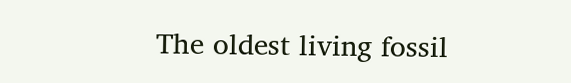The oldest living fossil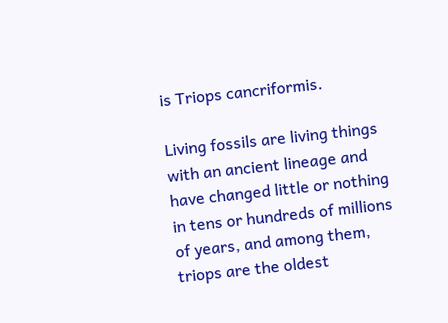is Triops cancriformis.

Living fossils are living things with an ancient lineage and have changed little or nothing in tens or hundreds of millions of years, and among them, triops are the oldest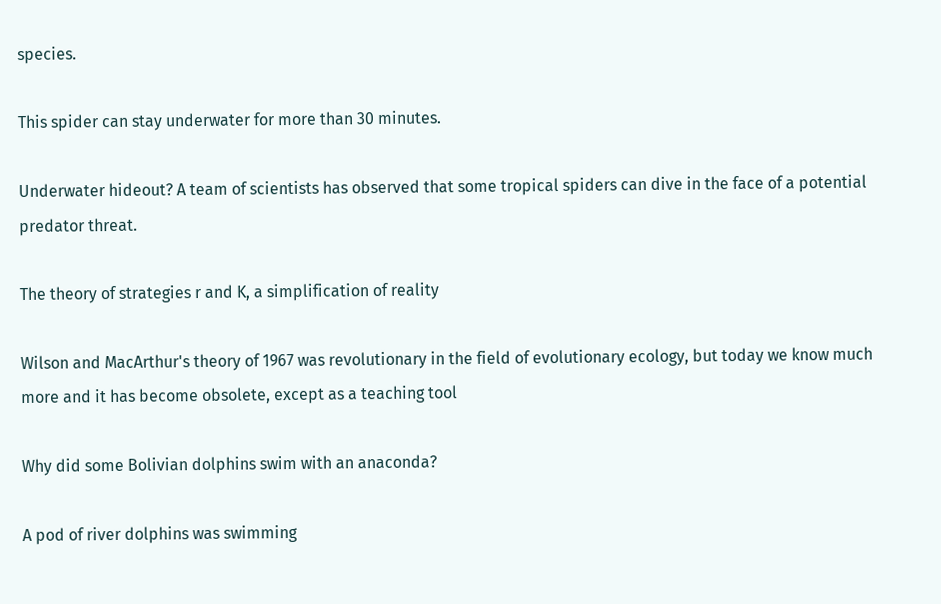species.

This spider can stay underwater for more than 30 minutes.

Underwater hideout? A team of scientists has observed that some tropical spiders can dive in the face of a potential predator threat.

The theory of strategies r and K, a simplification of reality

Wilson and MacArthur's theory of 1967 was revolutionary in the field of evolutionary ecology, but today we know much more and it has become obsolete, except as a teaching tool

Why did some Bolivian dolphins swim with an anaconda?

A pod of river dolphins was swimming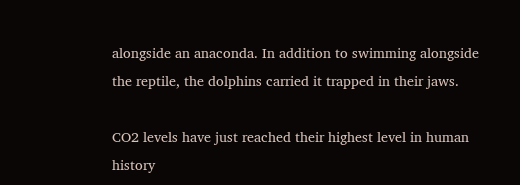alongside an anaconda. In addition to swimming alongside the reptile, the dolphins carried it trapped in their jaws.

CO2 levels have just reached their highest level in human history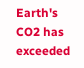Earth's CO2 has exceeded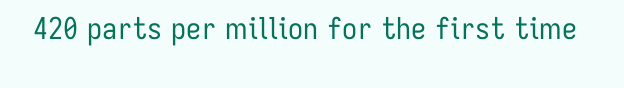420 parts per million for the first time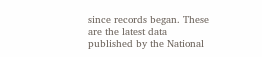since records began. These are the latest data published by the National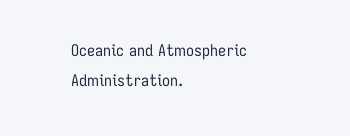Oceanic and Atmospheric Administration.